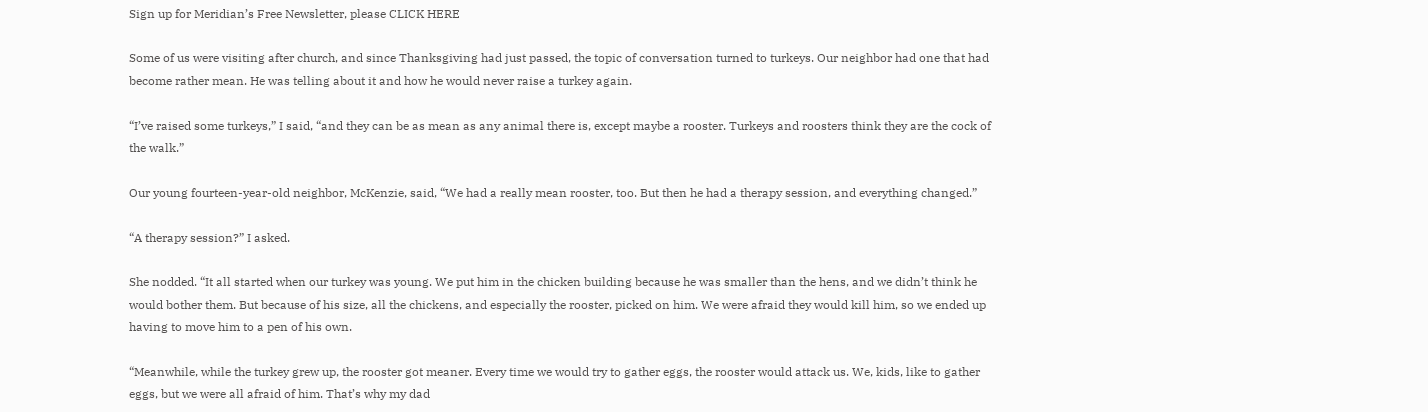Sign up for Meridian’s Free Newsletter, please CLICK HERE

Some of us were visiting after church, and since Thanksgiving had just passed, the topic of conversation turned to turkeys. Our neighbor had one that had become rather mean. He was telling about it and how he would never raise a turkey again.

“I’ve raised some turkeys,” I said, “and they can be as mean as any animal there is, except maybe a rooster. Turkeys and roosters think they are the cock of the walk.”

Our young fourteen-year-old neighbor, McKenzie, said, “We had a really mean rooster, too. But then he had a therapy session, and everything changed.”

“A therapy session?” I asked.

She nodded. “It all started when our turkey was young. We put him in the chicken building because he was smaller than the hens, and we didn’t think he would bother them. But because of his size, all the chickens, and especially the rooster, picked on him. We were afraid they would kill him, so we ended up having to move him to a pen of his own.

“Meanwhile, while the turkey grew up, the rooster got meaner. Every time we would try to gather eggs, the rooster would attack us. We, kids, like to gather eggs, but we were all afraid of him. That’s why my dad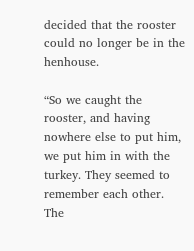decided that the rooster could no longer be in the henhouse.

“So we caught the rooster, and having nowhere else to put him, we put him in with the turkey. They seemed to remember each other. The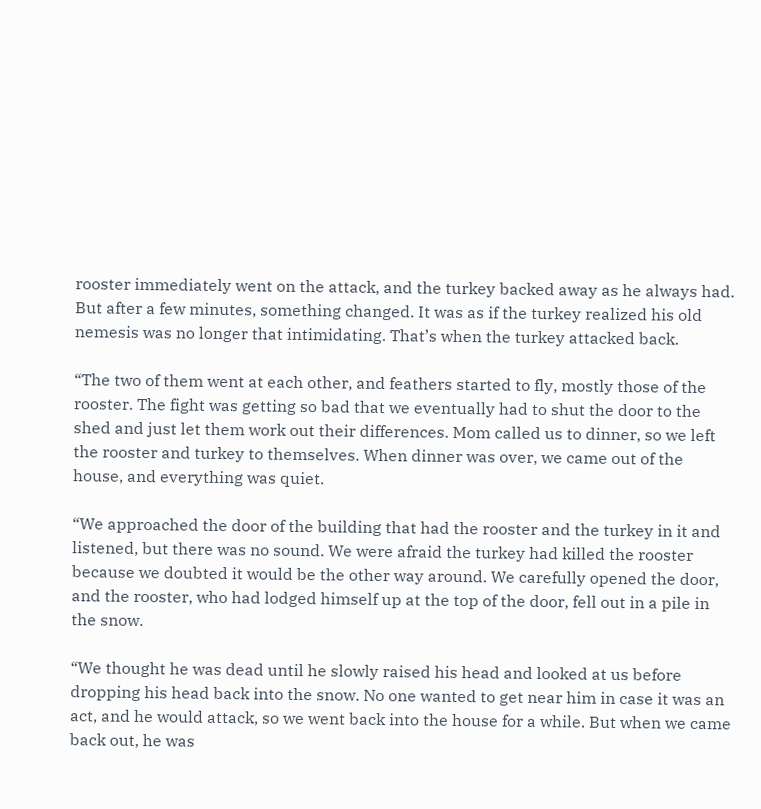rooster immediately went on the attack, and the turkey backed away as he always had. But after a few minutes, something changed. It was as if the turkey realized his old nemesis was no longer that intimidating. That’s when the turkey attacked back.

“The two of them went at each other, and feathers started to fly, mostly those of the rooster. The fight was getting so bad that we eventually had to shut the door to the shed and just let them work out their differences. Mom called us to dinner, so we left the rooster and turkey to themselves. When dinner was over, we came out of the house, and everything was quiet.

“We approached the door of the building that had the rooster and the turkey in it and listened, but there was no sound. We were afraid the turkey had killed the rooster because we doubted it would be the other way around. We carefully opened the door, and the rooster, who had lodged himself up at the top of the door, fell out in a pile in the snow.

“We thought he was dead until he slowly raised his head and looked at us before dropping his head back into the snow. No one wanted to get near him in case it was an act, and he would attack, so we went back into the house for a while. But when we came back out, he was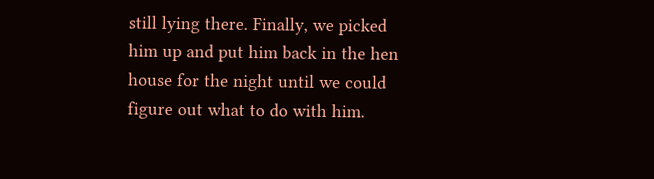still lying there. Finally, we picked him up and put him back in the hen house for the night until we could figure out what to do with him.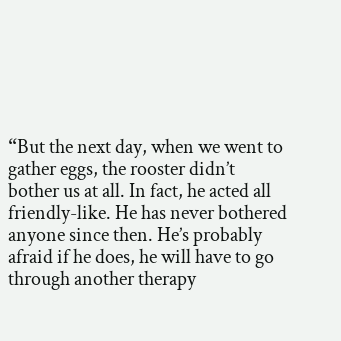“But the next day, when we went to gather eggs, the rooster didn’t bother us at all. In fact, he acted all friendly-like. He has never bothered anyone since then. He’s probably afraid if he does, he will have to go through another therapy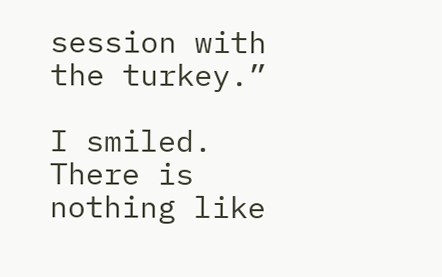session with the turkey.”

I smiled. There is nothing like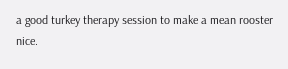a good turkey therapy session to make a mean rooster nice.